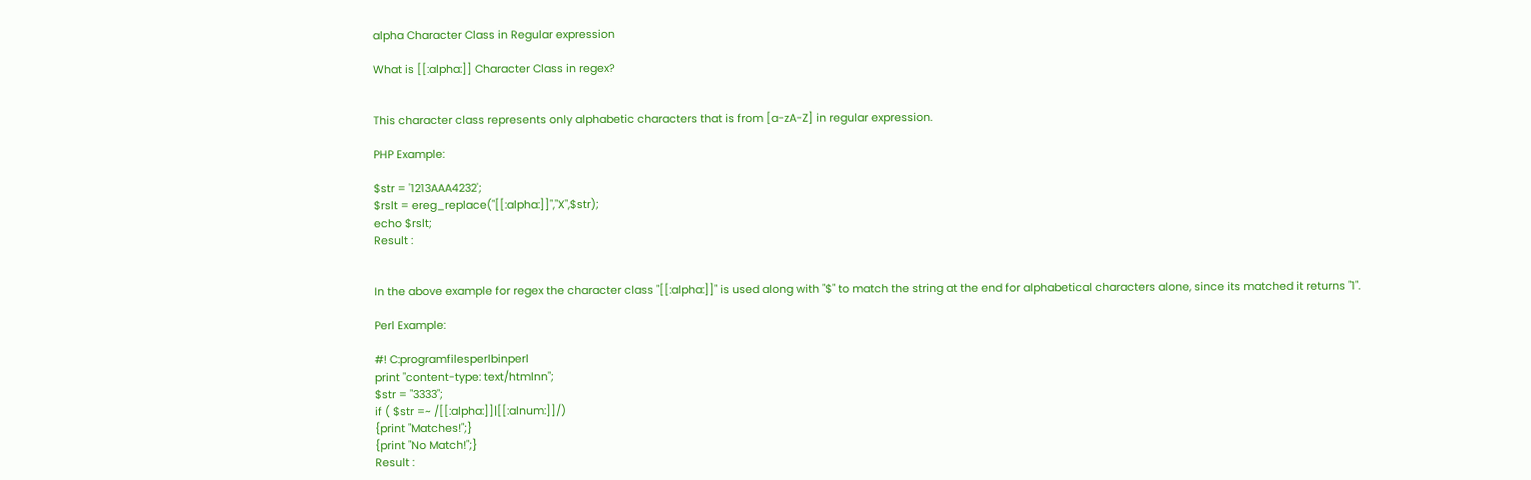alpha Character Class in Regular expression

What is [[:alpha:]] Character Class in regex?


This character class represents only alphabetic characters that is from [a-zA-Z] in regular expression.

PHP Example:

$str = '1213AAA4232';
$rslt = ereg_replace("[[:alpha:]]","X",$str);
echo $rslt;
Result :


In the above example for regex the character class "[[:alpha:]]" is used along with "$" to match the string at the end for alphabetical characters alone, since its matched it returns "1".

Perl Example:

#! C:programfilesperlbinperl
print "content-type: text/htmlnn";
$str = "3333";
if ( $str =~ /[[:alpha:]]|[[:alnum:]]/)
{print "Matches!";}
{print "No Match!";}
Result :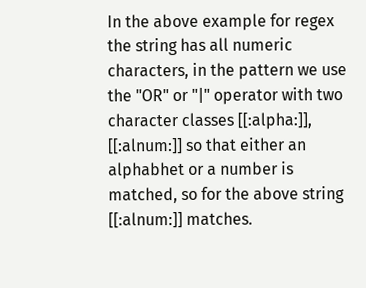In the above example for regex the string has all numeric characters, in the pattern we use the "OR" or "|" operator with two character classes [[:alpha:]], [[:alnum:]] so that either an alphabhet or a number is matched, so for the above string [[:alnum:]] matches.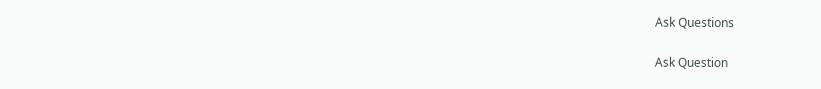Ask Questions

Ask Question